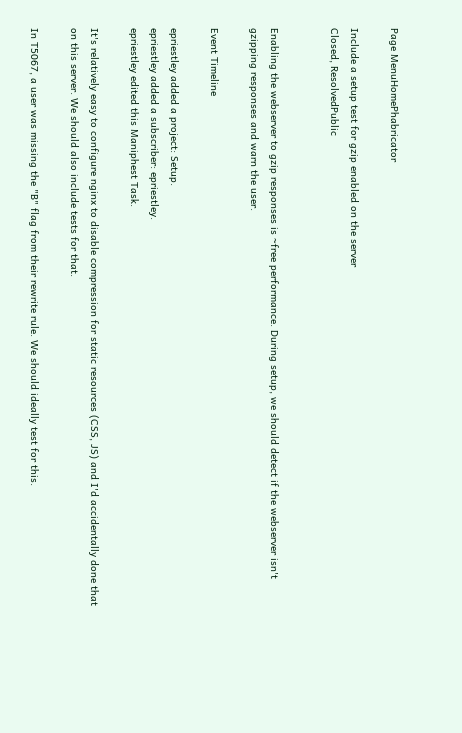Page MenuHomePhabricator

Include a setup test for gzip enabled on the server
Closed, ResolvedPublic


Enabling the webserver to gzip responses is ~free performance. During setup, we should detect if the webserver isn't gzipping responses and warn the user.

Event Timeline

epriestley added a project: Setup.
epriestley added a subscriber: epriestley.
epriestley edited this Maniphest Task.

It's relatively easy to configure nginx to disable compression for static resources (CSS, JS) and I'd accidentally done that on this server. We should also include tests for that.

In T5067, a user was missing the "B" flag from their rewrite rule. We should ideally test for this.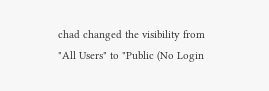chad changed the visibility from "All Users" to "Public (No Login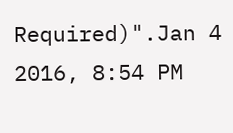Required)".Jan 4 2016, 8:54 PM